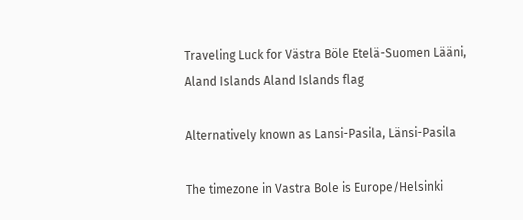Traveling Luck for Västra Böle Etelä-Suomen Lääni, Aland Islands Aland Islands flag

Alternatively known as Lansi-Pasila, Länsi-Pasila

The timezone in Vastra Bole is Europe/Helsinki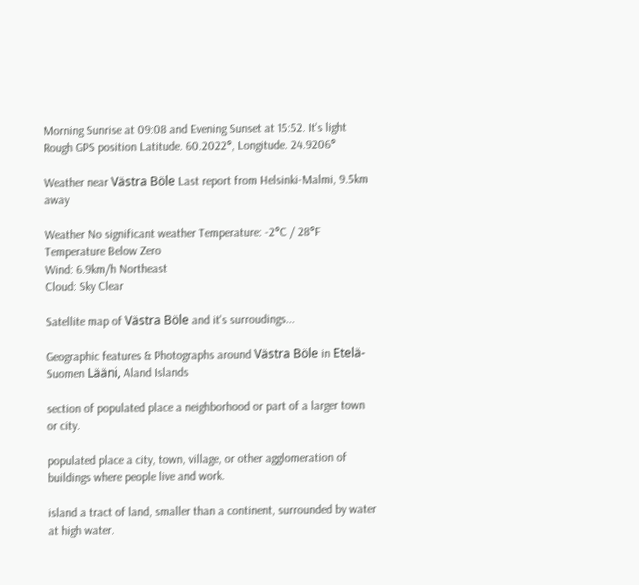Morning Sunrise at 09:08 and Evening Sunset at 15:52. It's light
Rough GPS position Latitude. 60.2022°, Longitude. 24.9206°

Weather near Västra Böle Last report from Helsinki-Malmi, 9.5km away

Weather No significant weather Temperature: -2°C / 28°F Temperature Below Zero
Wind: 6.9km/h Northeast
Cloud: Sky Clear

Satellite map of Västra Böle and it's surroudings...

Geographic features & Photographs around Västra Böle in Etelä-Suomen Lääni, Aland Islands

section of populated place a neighborhood or part of a larger town or city.

populated place a city, town, village, or other agglomeration of buildings where people live and work.

island a tract of land, smaller than a continent, surrounded by water at high water.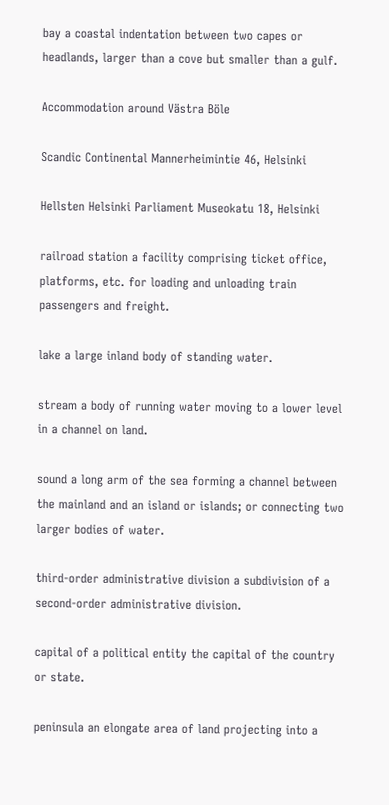bay a coastal indentation between two capes or headlands, larger than a cove but smaller than a gulf.

Accommodation around Västra Böle

Scandic Continental Mannerheimintie 46, Helsinki

Hellsten Helsinki Parliament Museokatu 18, Helsinki

railroad station a facility comprising ticket office, platforms, etc. for loading and unloading train passengers and freight.

lake a large inland body of standing water.

stream a body of running water moving to a lower level in a channel on land.

sound a long arm of the sea forming a channel between the mainland and an island or islands; or connecting two larger bodies of water.

third-order administrative division a subdivision of a second-order administrative division.

capital of a political entity the capital of the country or state.

peninsula an elongate area of land projecting into a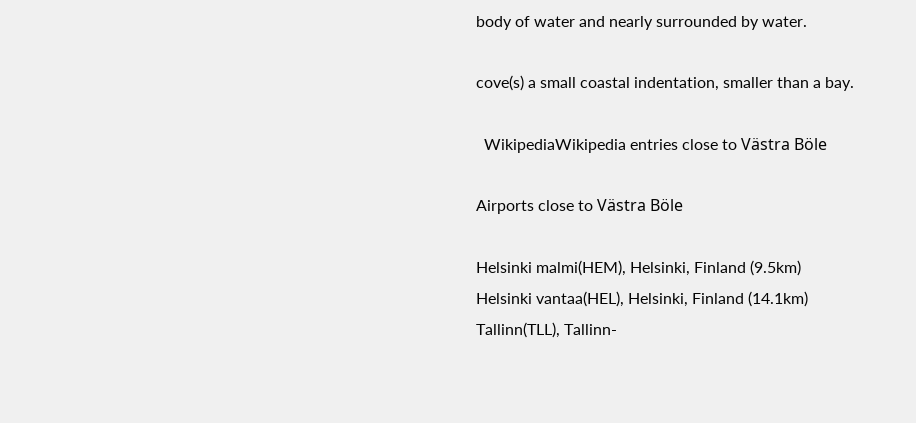body of water and nearly surrounded by water.

cove(s) a small coastal indentation, smaller than a bay.

  WikipediaWikipedia entries close to Västra Böle

Airports close to Västra Böle

Helsinki malmi(HEM), Helsinki, Finland (9.5km)
Helsinki vantaa(HEL), Helsinki, Finland (14.1km)
Tallinn(TLL), Tallinn-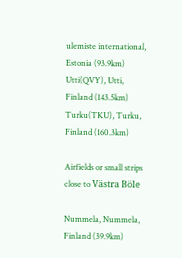ulemiste international, Estonia (93.9km)
Utti(QVY), Utti, Finland (143.5km)
Turku(TKU), Turku, Finland (160.3km)

Airfields or small strips close to Västra Böle

Nummela, Nummela, Finland (39.9km)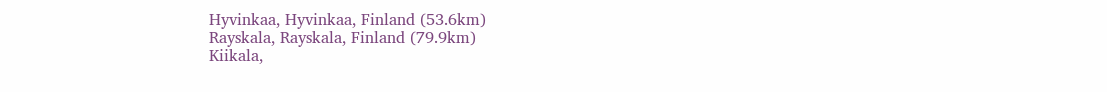Hyvinkaa, Hyvinkaa, Finland (53.6km)
Rayskala, Rayskala, Finland (79.9km)
Kiikala,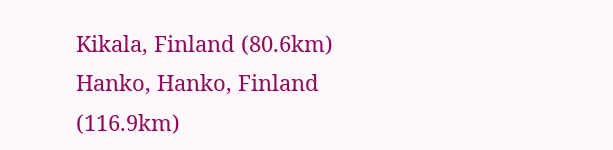Kikala, Finland (80.6km)
Hanko, Hanko, Finland (116.9km)